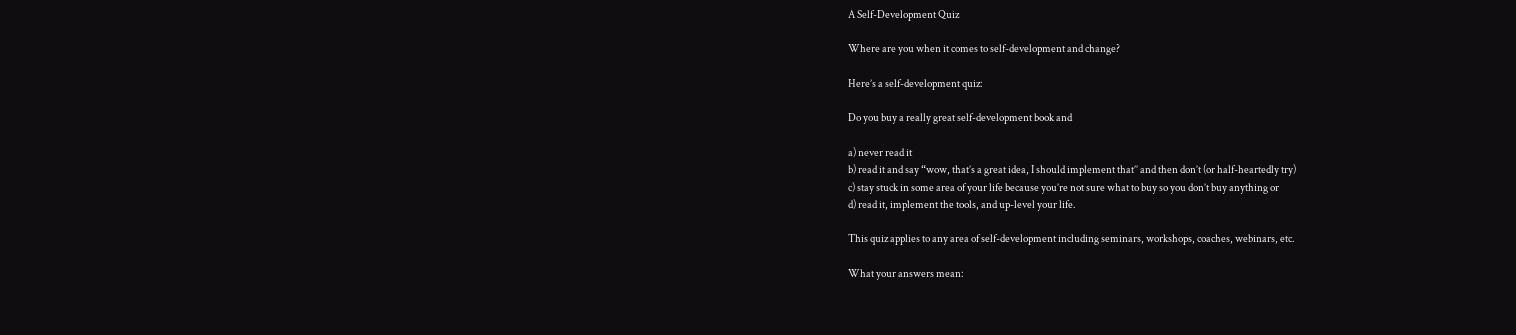A Self-Development Quiz

Where are you when it comes to self-development and change?

Here’s a self-development quiz:

Do you buy a really great self-development book and

a) never read it
b) read it and say “wow, that’s a great idea, I should implement that’’ and then don’t (or half-heartedly try)
c) stay stuck in some area of your life because you’re not sure what to buy so you don’t buy anything or
d) read it, implement the tools, and up-level your life.

This quiz applies to any area of self-development including seminars, workshops, coaches, webinars, etc.

What your answers mean: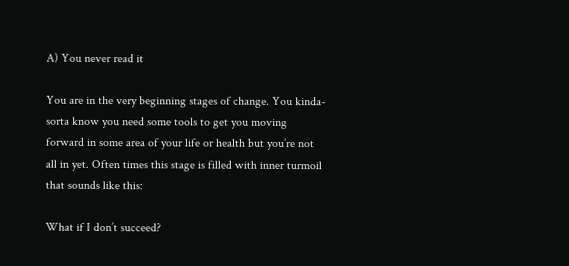A) You never read it

You are in the very beginning stages of change. You kinda-sorta know you need some tools to get you moving forward in some area of your life or health but you’re not all in yet. Often times this stage is filled with inner turmoil that sounds like this:

What if I don’t succeed?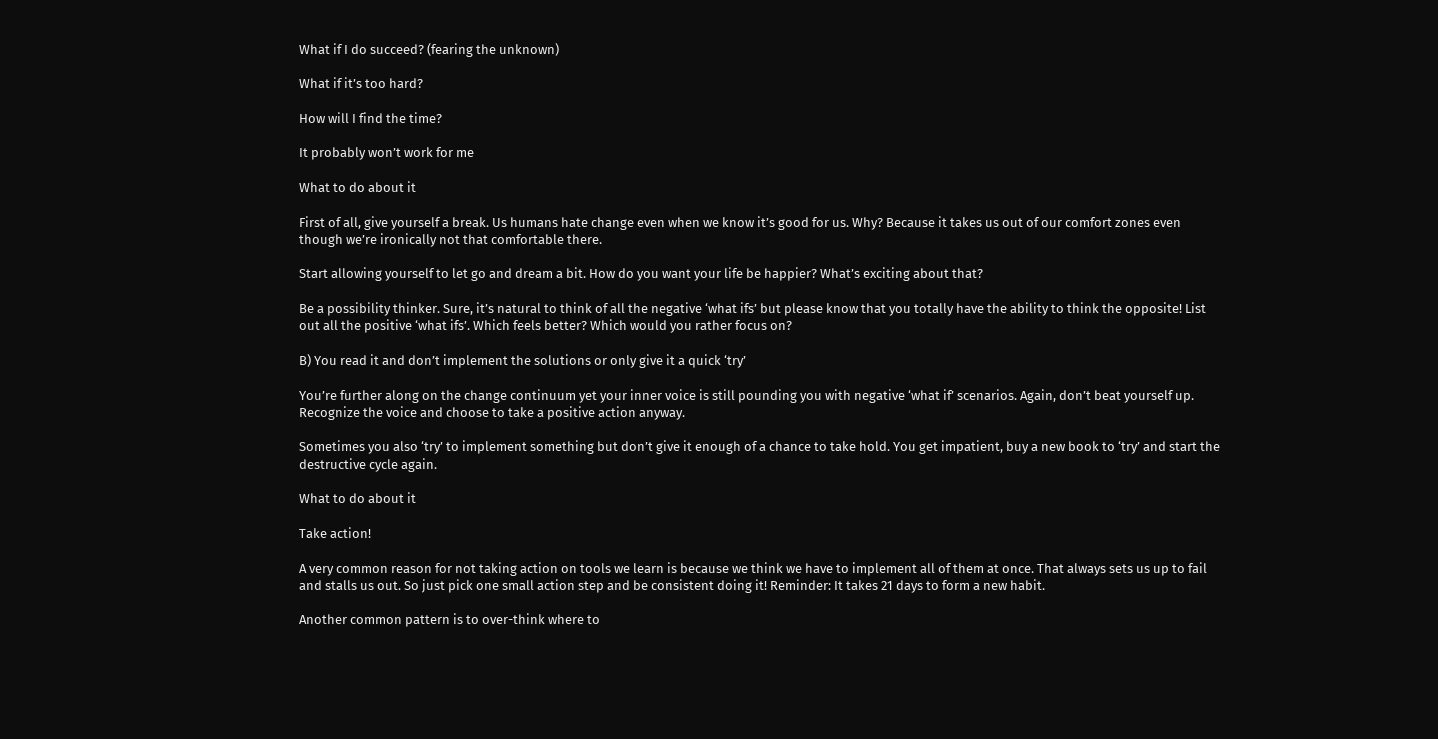What if I do succeed? (fearing the unknown)

What if it’s too hard?

How will I find the time?

It probably won’t work for me

What to do about it

First of all, give yourself a break. Us humans hate change even when we know it’s good for us. Why? Because it takes us out of our comfort zones even though we’re ironically not that comfortable there.

Start allowing yourself to let go and dream a bit. How do you want your life be happier? What’s exciting about that?

Be a possibility thinker. Sure, it’s natural to think of all the negative ‘what ifs’ but please know that you totally have the ability to think the opposite! List out all the positive ‘what ifs’. Which feels better? Which would you rather focus on?

B) You read it and don’t implement the solutions or only give it a quick ‘try’

You’re further along on the change continuum yet your inner voice is still pounding you with negative ‘what if’ scenarios. Again, don’t beat yourself up. Recognize the voice and choose to take a positive action anyway.

Sometimes you also ‘try’ to implement something but don’t give it enough of a chance to take hold. You get impatient, buy a new book to ‘try’ and start the destructive cycle again.

What to do about it

Take action!

A very common reason for not taking action on tools we learn is because we think we have to implement all of them at once. That always sets us up to fail and stalls us out. So just pick one small action step and be consistent doing it! Reminder: It takes 21 days to form a new habit.

Another common pattern is to over-think where to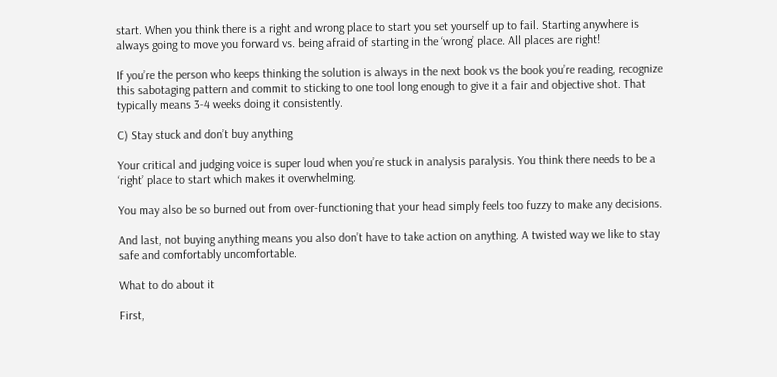start. When you think there is a right and wrong place to start you set yourself up to fail. Starting anywhere is always going to move you forward vs. being afraid of starting in the ‘wrong’ place. All places are right!

If you’re the person who keeps thinking the solution is always in the next book vs the book you’re reading, recognize this sabotaging pattern and commit to sticking to one tool long enough to give it a fair and objective shot. That typically means 3-4 weeks doing it consistently.

C) Stay stuck and don’t buy anything

Your critical and judging voice is super loud when you’re stuck in analysis paralysis. You think there needs to be a ‘right’ place to start which makes it overwhelming.

You may also be so burned out from over-functioning that your head simply feels too fuzzy to make any decisions.

And last, not buying anything means you also don’t have to take action on anything. A twisted way we like to stay safe and comfortably uncomfortable.

What to do about it

First,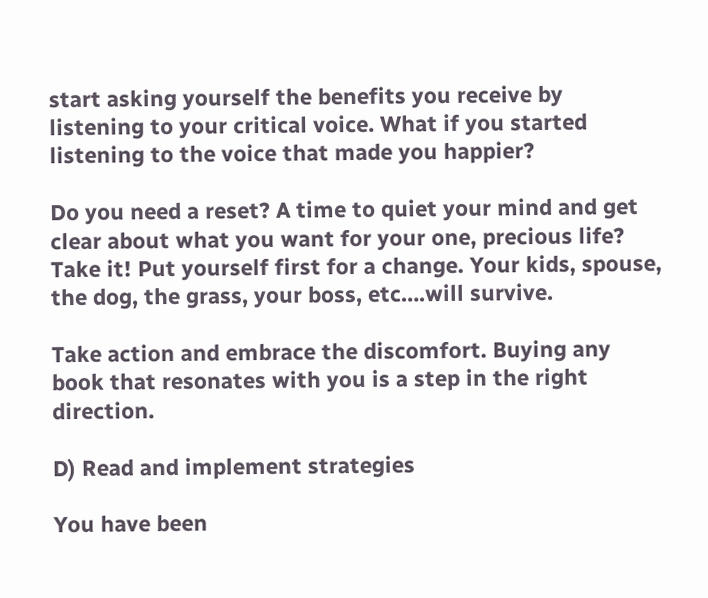start asking yourself the benefits you receive by listening to your critical voice. What if you started listening to the voice that made you happier?

Do you need a reset? A time to quiet your mind and get clear about what you want for your one, precious life? Take it! Put yourself first for a change. Your kids, spouse, the dog, the grass, your boss, etc….will survive.

Take action and embrace the discomfort. Buying any book that resonates with you is a step in the right direction.

D) Read and implement strategies

You have been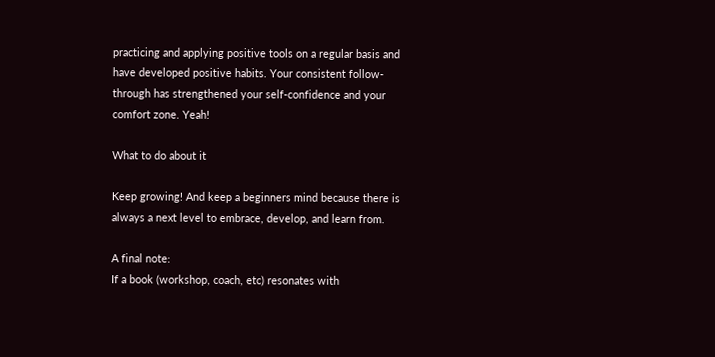practicing and applying positive tools on a regular basis and have developed positive habits. Your consistent follow-through has strengthened your self-confidence and your comfort zone. Yeah!

What to do about it

Keep growing! And keep a beginners mind because there is always a next level to embrace, develop, and learn from.

A final note:
If a book (workshop, coach, etc) resonates with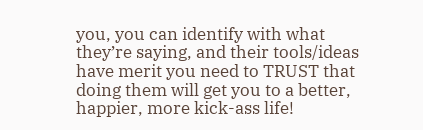you, you can identify with what they’re saying, and their tools/ideas have merit you need to TRUST that doing them will get you to a better, happier, more kick-ass life!